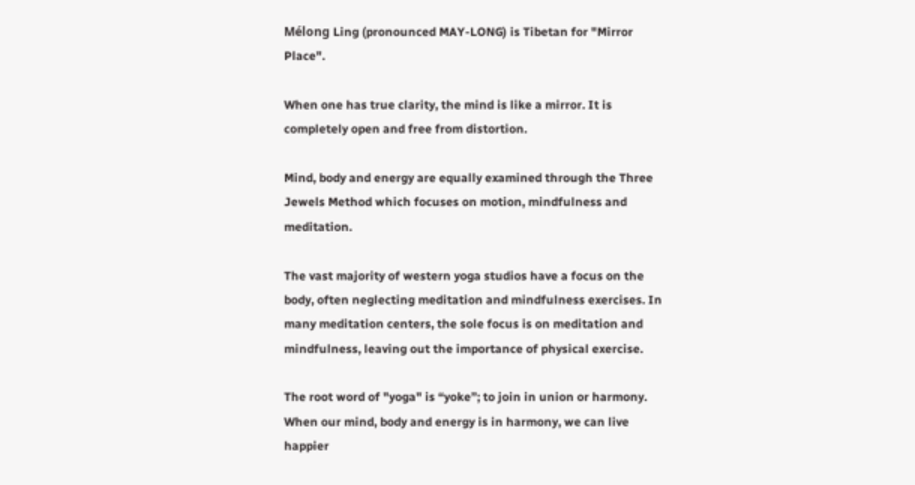Mélong Ling (pronounced MAY-LONG) is Tibetan for "Mirror Place".

When one has true clarity, the mind is like a mirror. It is completely open and free from distortion.

Mind, body and energy are equally examined through the Three Jewels Method which focuses on motion, mindfulness and meditation.

The vast majority of western yoga studios have a focus on the body, often neglecting meditation and mindfulness exercises. In many meditation centers, the sole focus is on meditation and mindfulness, leaving out the importance of physical exercise.

The root word of "yoga" is “yoke”; to join in union or harmony. When our mind, body and energy is in harmony, we can live happier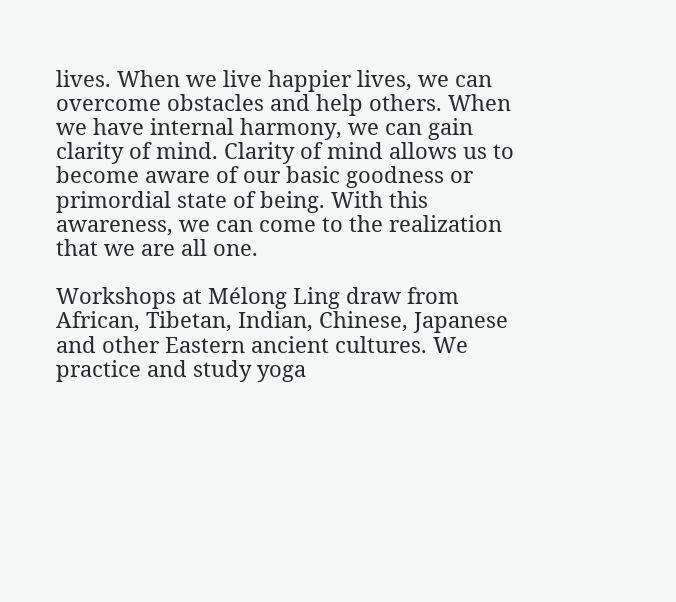lives. When we live happier lives, we can overcome obstacles and help others. When we have internal harmony, we can gain clarity of mind. Clarity of mind allows us to become aware of our basic goodness or primordial state of being. With this awareness, we can come to the realization that we are all one.

Workshops at Mélong Ling draw from African, Tibetan, Indian, Chinese, Japanese and other Eastern ancient cultures. We practice and study yoga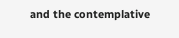and the contemplative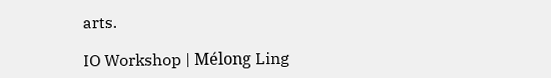arts.

IO Workshop | Mélong Ling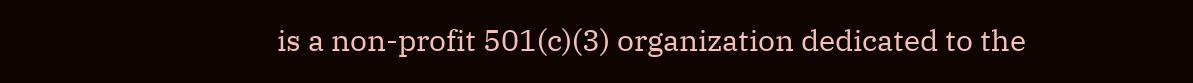is a non-profit 501(c)(3) organization dedicated to the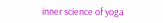inner science of yoga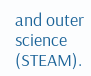and outer science (STEAM).